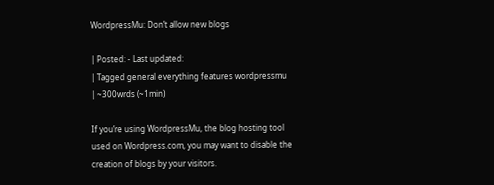WordpressMu: Don’t allow new blogs

| Posted: - Last updated:
| Tagged general everything features wordpressmu
| ~300wrds (~1min)

If you’re using WordpressMu, the blog hosting tool used on Wordpress.com, you may want to disable the creation of blogs by your visitors.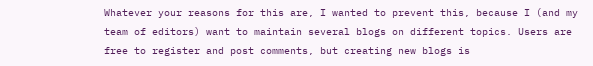Whatever your reasons for this are, I wanted to prevent this, because I (and my team of editors) want to maintain several blogs on different topics. Users are free to register and post comments, but creating new blogs is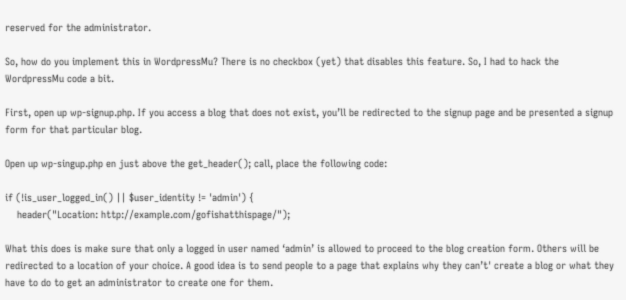reserved for the administrator.

So, how do you implement this in WordpressMu? There is no checkbox (yet) that disables this feature. So, I had to hack the WordpressMu code a bit.

First, open up wp-signup.php. If you access a blog that does not exist, you’ll be redirected to the signup page and be presented a signup form for that particular blog.

Open up wp-singup.php en just above the get_header(); call, place the following code:

if (!is_user_logged_in() || $user_identity != 'admin') {
    header("Location: http://example.com/gofishatthispage/");

What this does is make sure that only a logged in user named ‘admin’ is allowed to proceed to the blog creation form. Others will be redirected to a location of your choice. A good idea is to send people to a page that explains why they can’t' create a blog or what they have to do to get an administrator to create one for them.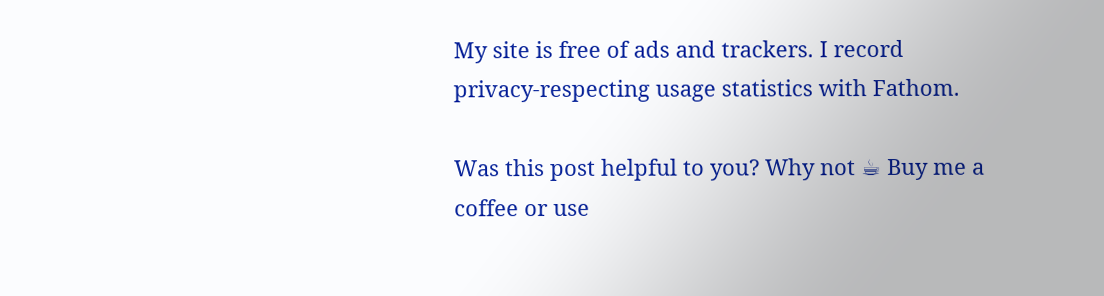My site is free of ads and trackers. I record privacy-respecting usage statistics with Fathom.

Was this post helpful to you? Why not ☕ Buy me a coffee or use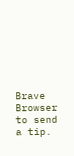Brave Browser to send a tip.